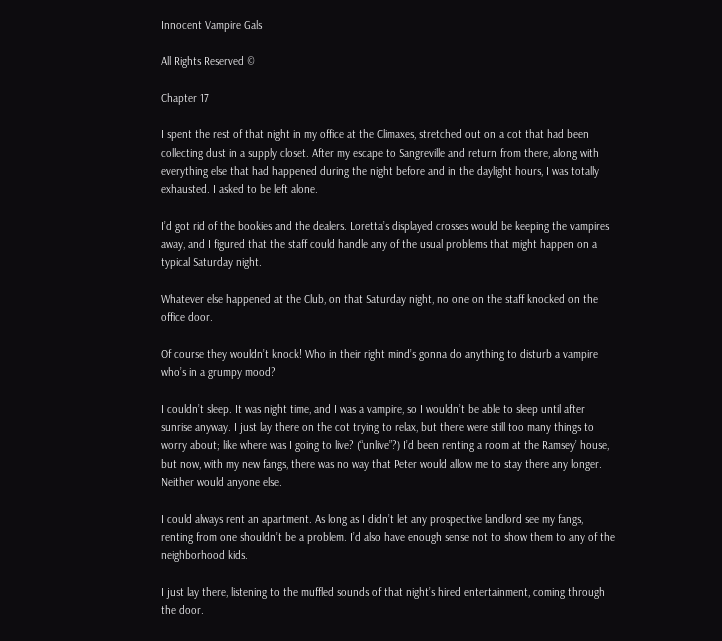Innocent Vampire Gals

All Rights Reserved ©

Chapter 17

I spent the rest of that night in my office at the Climaxes, stretched out on a cot that had been collecting dust in a supply closet. After my escape to Sangreville and return from there, along with everything else that had happened during the night before and in the daylight hours, I was totally exhausted. I asked to be left alone.

I’d got rid of the bookies and the dealers. Loretta’s displayed crosses would be keeping the vampires away, and I figured that the staff could handle any of the usual problems that might happen on a typical Saturday night.

Whatever else happened at the Club, on that Saturday night, no one on the staff knocked on the office door.

Of course they wouldn’t knock! Who in their right mind’s gonna do anything to disturb a vampire who’s in a grumpy mood?

I couldn’t sleep. It was night time, and I was a vampire, so I wouldn’t be able to sleep until after sunrise anyway. I just lay there on the cot trying to relax, but there were still too many things to worry about; like where was I going to live? (“unlive”?) I’d been renting a room at the Ramsey’ house, but now, with my new fangs, there was no way that Peter would allow me to stay there any longer. Neither would anyone else.

I could always rent an apartment. As long as I didn’t let any prospective landlord see my fangs, renting from one shouldn’t be a problem. I’d also have enough sense not to show them to any of the neighborhood kids.

I just lay there, listening to the muffled sounds of that night’s hired entertainment, coming through the door.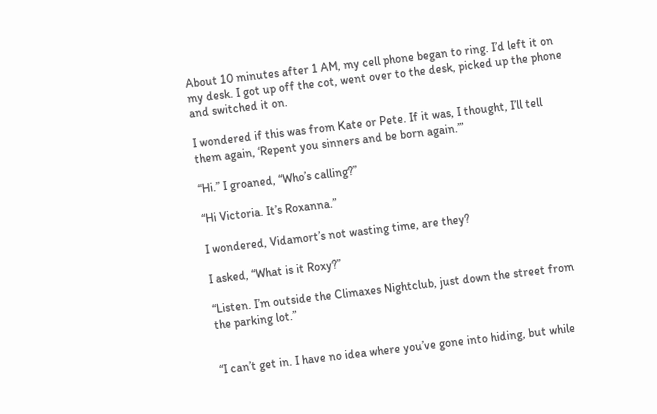About 10 minutes after 1 AM, my cell phone began to ring. I’d left it on my desk. I got up off the cot, went over to the desk, picked up the phone and switched it on.

I wondered if this was from Kate or Pete. If it was, I thought, I’ll tell them again, ‘Repent you sinners and be born again.’”

“Hi.” I groaned, “Who’s calling?”

“Hi Victoria. It’s Roxanna.”

I wondered, Vidamort’s not wasting time, are they?

I asked, “What is it Roxy?”

“Listen. I’m outside the Climaxes Nightclub, just down the street from the parking lot.”


“I can’t get in. I have no idea where you’ve gone into hiding, but while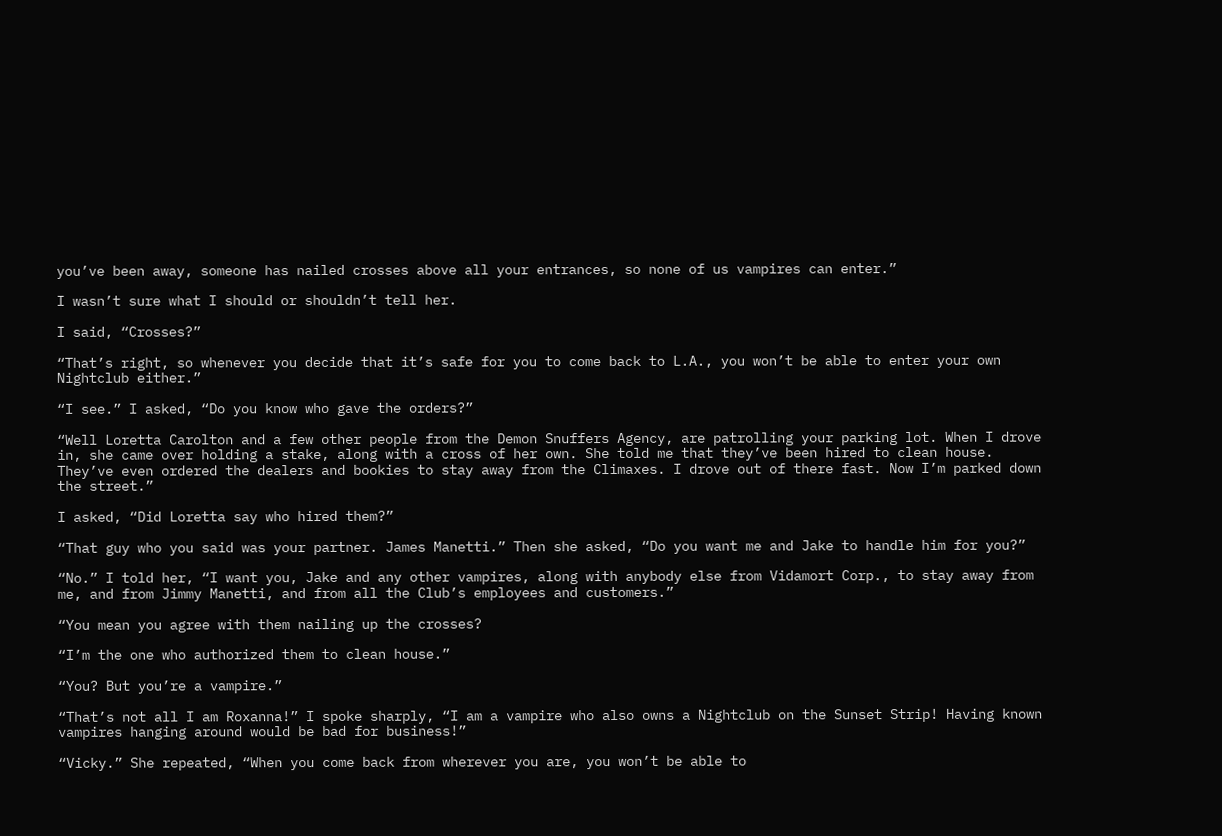you’ve been away, someone has nailed crosses above all your entrances, so none of us vampires can enter.”

I wasn’t sure what I should or shouldn’t tell her.

I said, “Crosses?”

“That’s right, so whenever you decide that it’s safe for you to come back to L.A., you won’t be able to enter your own Nightclub either.”

“I see.” I asked, “Do you know who gave the orders?”

“Well Loretta Carolton and a few other people from the Demon Snuffers Agency, are patrolling your parking lot. When I drove in, she came over holding a stake, along with a cross of her own. She told me that they’ve been hired to clean house. They’ve even ordered the dealers and bookies to stay away from the Climaxes. I drove out of there fast. Now I’m parked down the street.”

I asked, “Did Loretta say who hired them?”

“That guy who you said was your partner. James Manetti.” Then she asked, “Do you want me and Jake to handle him for you?”

“No.” I told her, “I want you, Jake and any other vampires, along with anybody else from Vidamort Corp., to stay away from me, and from Jimmy Manetti, and from all the Club’s employees and customers.”

“You mean you agree with them nailing up the crosses?

“I’m the one who authorized them to clean house.”

“You? But you’re a vampire.”

“That’s not all I am Roxanna!” I spoke sharply, “I am a vampire who also owns a Nightclub on the Sunset Strip! Having known vampires hanging around would be bad for business!”

“Vicky.” She repeated, “When you come back from wherever you are, you won’t be able to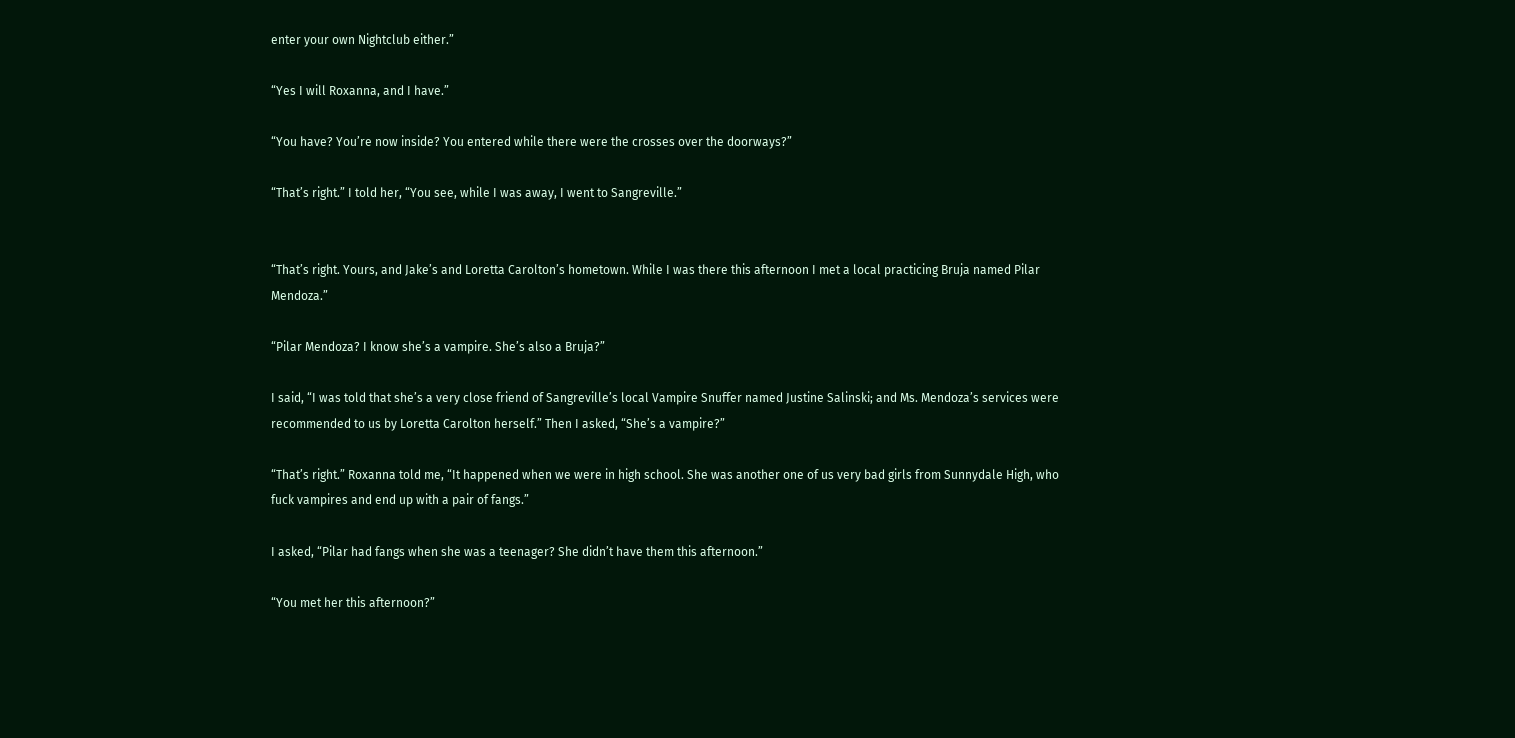enter your own Nightclub either.”

“Yes I will Roxanna, and I have.”

“You have? You’re now inside? You entered while there were the crosses over the doorways?”

“That’s right.” I told her, “You see, while I was away, I went to Sangreville.”


“That’s right. Yours, and Jake’s and Loretta Carolton’s hometown. While I was there this afternoon I met a local practicing Bruja named Pilar Mendoza.”

“Pilar Mendoza? I know she’s a vampire. She’s also a Bruja?”

I said, “I was told that she’s a very close friend of Sangreville’s local Vampire Snuffer named Justine Salinski; and Ms. Mendoza’s services were recommended to us by Loretta Carolton herself.” Then I asked, “She’s a vampire?”

“That’s right.” Roxanna told me, “It happened when we were in high school. She was another one of us very bad girls from Sunnydale High, who fuck vampires and end up with a pair of fangs.”

I asked, “Pilar had fangs when she was a teenager? She didn’t have them this afternoon.”

“You met her this afternoon?”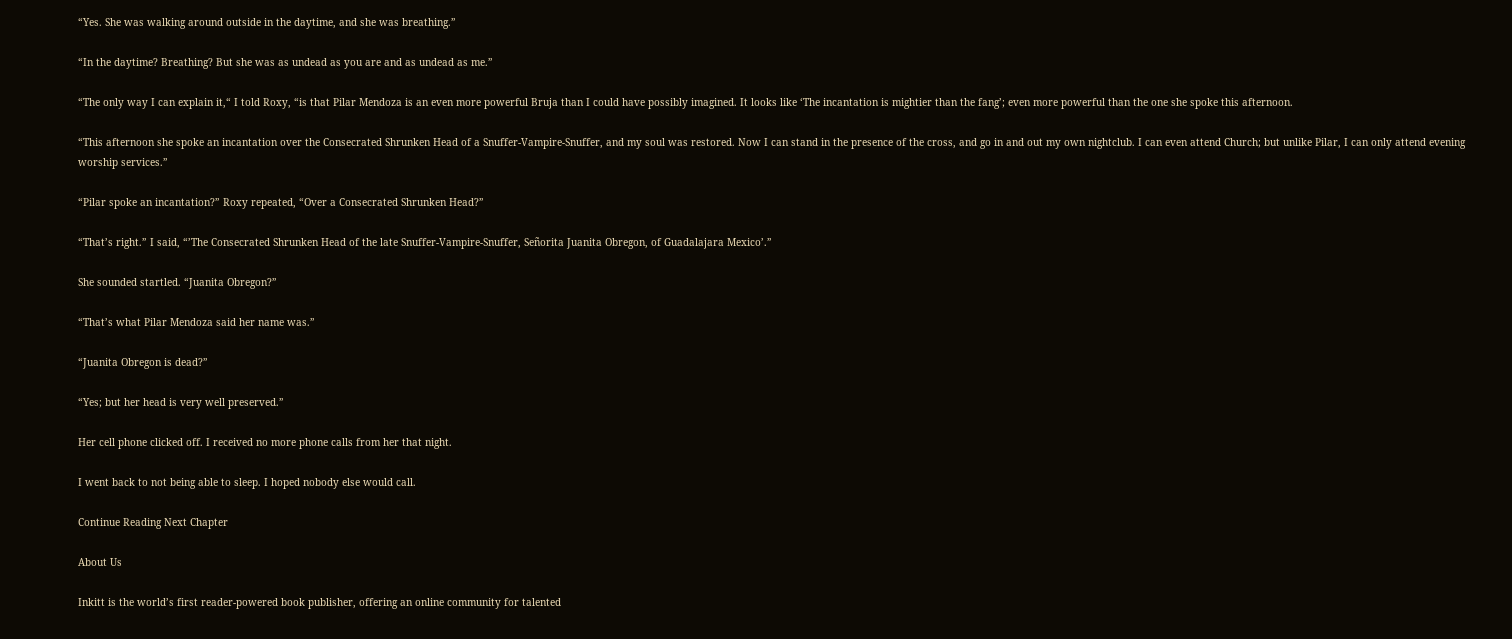“Yes. She was walking around outside in the daytime, and she was breathing.”

“In the daytime? Breathing? But she was as undead as you are and as undead as me.”

“The only way I can explain it,“ I told Roxy, “is that Pilar Mendoza is an even more powerful Bruja than I could have possibly imagined. It looks like ‘The incantation is mightier than the fang’; even more powerful than the one she spoke this afternoon.

“This afternoon she spoke an incantation over the Consecrated Shrunken Head of a Snuffer-Vampire-Snuffer, and my soul was restored. Now I can stand in the presence of the cross, and go in and out my own nightclub. I can even attend Church; but unlike Pilar, I can only attend evening worship services.”

“Pilar spoke an incantation?” Roxy repeated, “Over a Consecrated Shrunken Head?”

“That’s right.” I said, “’The Consecrated Shrunken Head of the late Snuffer-Vampire-Snuffer, Señorita Juanita Obregon, of Guadalajara Mexico’.”

She sounded startled. “Juanita Obregon?”

“That’s what Pilar Mendoza said her name was.”

“Juanita Obregon is dead?”

“Yes; but her head is very well preserved.”

Her cell phone clicked off. I received no more phone calls from her that night.

I went back to not being able to sleep. I hoped nobody else would call.

Continue Reading Next Chapter

About Us

Inkitt is the world’s first reader-powered book publisher, offering an online community for talented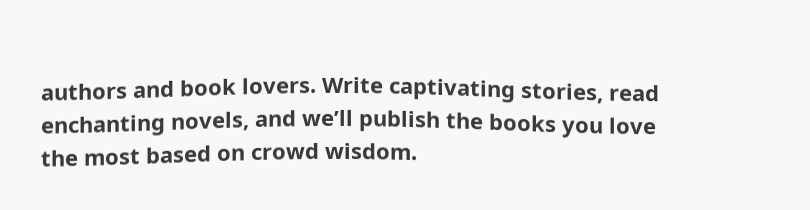authors and book lovers. Write captivating stories, read enchanting novels, and we’ll publish the books you love the most based on crowd wisdom.